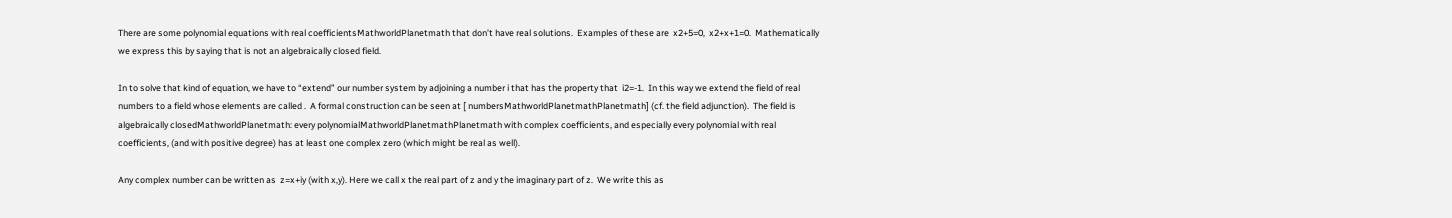There are some polynomial equations with real coefficientsMathworldPlanetmath that don’t have real solutions.  Examples of these are  x2+5=0,  x2+x+1=0.  Mathematically we express this by saying that is not an algebraically closed field.

In to solve that kind of equation, we have to “extend” our number system by adjoining a number i that has the property that  i2=-1.  In this way we extend the field of real numbers to a field whose elements are called .  A formal construction can be seen at [ numbersMathworldPlanetmathPlanetmath] (cf. the field adjunction).  The field is algebraically closedMathworldPlanetmath: every polynomialMathworldPlanetmathPlanetmath with complex coefficients, and especially every polynomial with real coefficients, (and with positive degree) has at least one complex zero (which might be real as well).

Any complex number can be written as  z=x+iy (with x,y). Here we call x the real part of z and y the imaginary part of z.  We write this as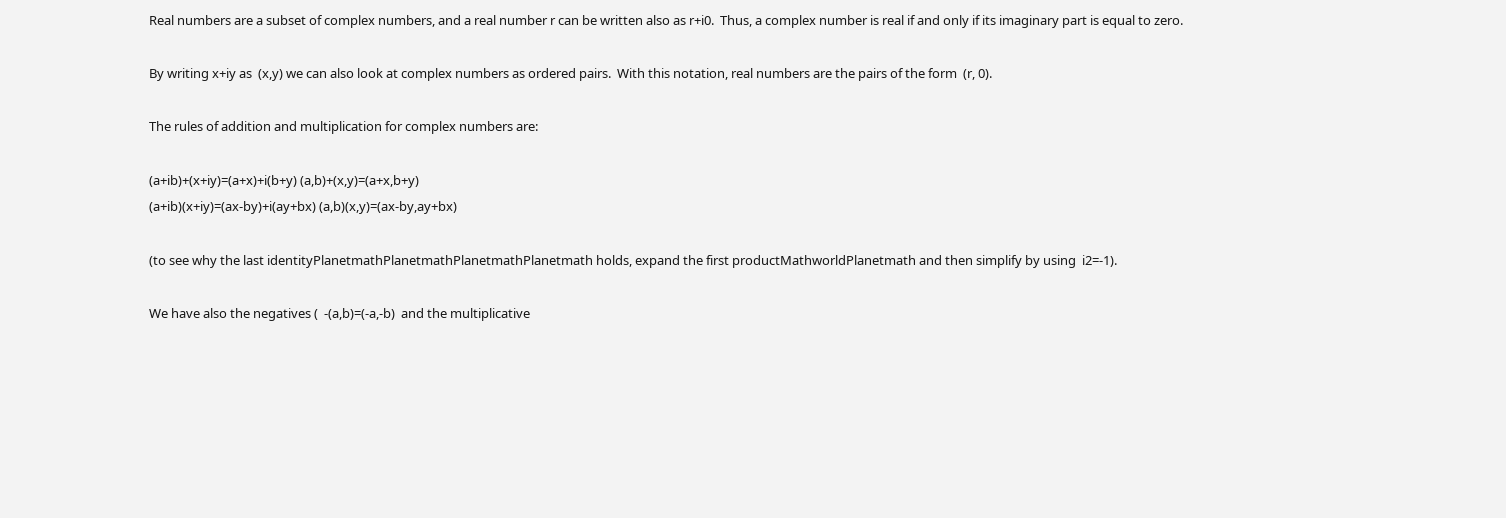Real numbers are a subset of complex numbers, and a real number r can be written also as r+i0.  Thus, a complex number is real if and only if its imaginary part is equal to zero.

By writing x+iy as  (x,y) we can also look at complex numbers as ordered pairs.  With this notation, real numbers are the pairs of the form  (r, 0).

The rules of addition and multiplication for complex numbers are:

(a+ib)+(x+iy)=(a+x)+i(b+y) (a,b)+(x,y)=(a+x,b+y)
(a+ib)(x+iy)=(ax-by)+i(ay+bx) (a,b)(x,y)=(ax-by,ay+bx)

(to see why the last identityPlanetmathPlanetmathPlanetmathPlanetmath holds, expand the first productMathworldPlanetmath and then simplify by using  i2=-1).

We have also the negatives (  -(a,b)=(-a,-b)  and the multiplicative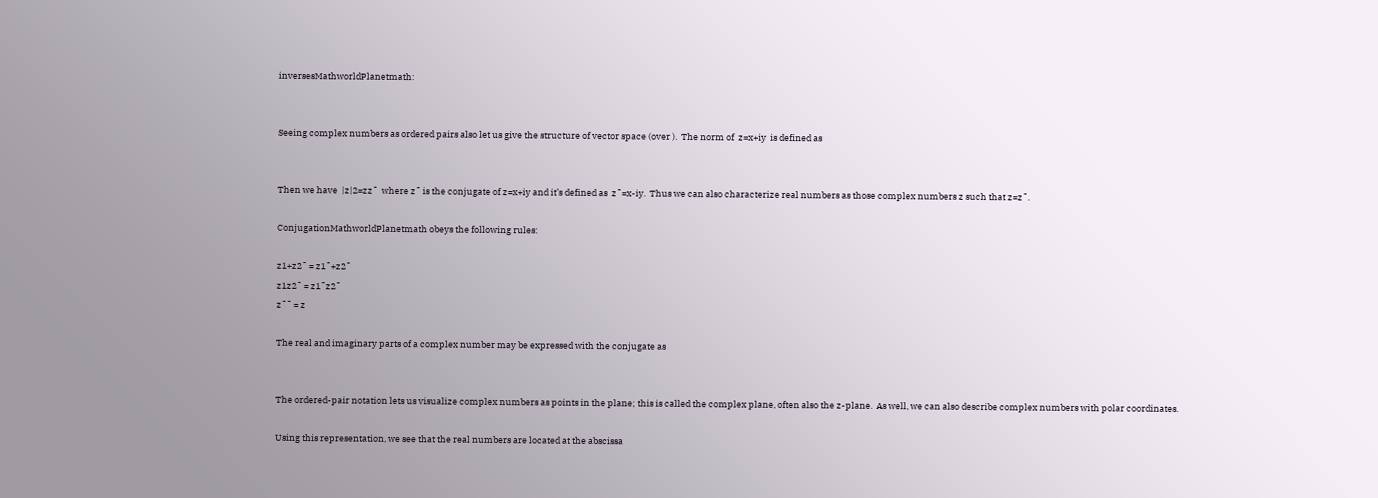inversesMathworldPlanetmath:


Seeing complex numbers as ordered pairs also let us give the structure of vector space (over ).  The norm of  z=x+iy  is defined as


Then we have  |z|2=zz¯  where z¯ is the conjugate of z=x+iy and it’s defined as  z¯=x-iy.  Thus we can also characterize real numbers as those complex numbers z such that z=z¯.

ConjugationMathworldPlanetmath obeys the following rules:

z1+z2¯ = z1¯+z2¯
z1z2¯ = z1¯z2¯
z¯¯ = z

The real and imaginary parts of a complex number may be expressed with the conjugate as


The ordered-pair notation lets us visualize complex numbers as points in the plane; this is called the complex plane, often also the z-plane.  As well, we can also describe complex numbers with polar coordinates.

Using this representation, we see that the real numbers are located at the abscissa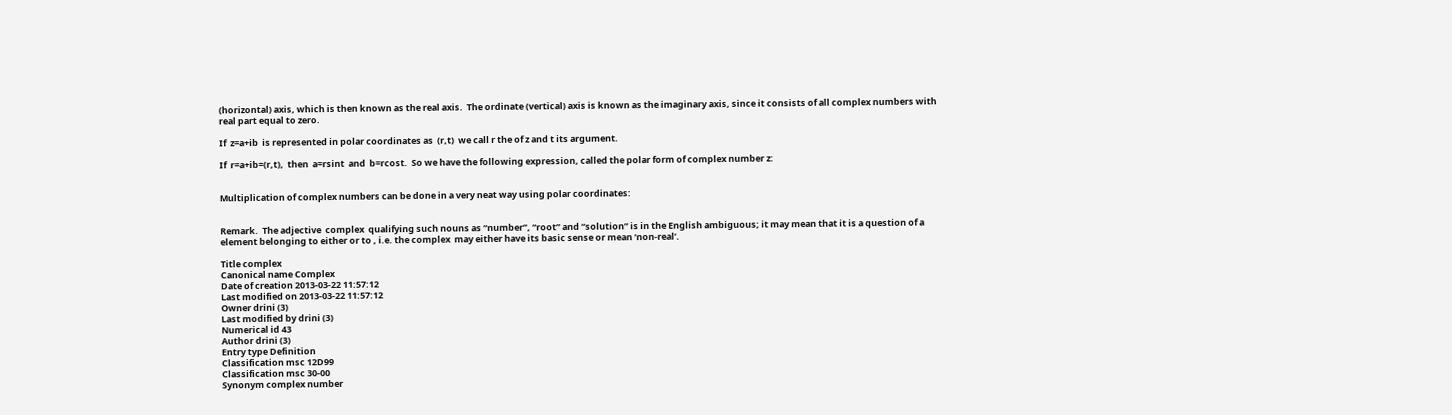(horizontal) axis, which is then known as the real axis.  The ordinate (vertical) axis is known as the imaginary axis, since it consists of all complex numbers with real part equal to zero.

If  z=a+ib  is represented in polar coordinates as  (r,t)  we call r the of z and t its argument.

If  r=a+ib=(r,t),  then  a=rsint  and  b=rcost.  So we have the following expression, called the polar form of complex number z:


Multiplication of complex numbers can be done in a very neat way using polar coordinates:


Remark.  The adjective  complex  qualifying such nouns as “number”, “root” and “solution” is in the English ambiguous; it may mean that it is a question of a element belonging to either or to , i.e. the complex  may either have its basic sense or mean ‘non-real’.

Title complex
Canonical name Complex
Date of creation 2013-03-22 11:57:12
Last modified on 2013-03-22 11:57:12
Owner drini (3)
Last modified by drini (3)
Numerical id 43
Author drini (3)
Entry type Definition
Classification msc 12D99
Classification msc 30-00
Synonym complex number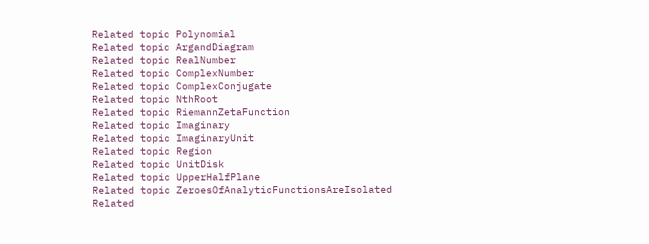Related topic Polynomial
Related topic ArgandDiagram
Related topic RealNumber
Related topic ComplexNumber
Related topic ComplexConjugate
Related topic NthRoot
Related topic RiemannZetaFunction
Related topic Imaginary
Related topic ImaginaryUnit
Related topic Region
Related topic UnitDisk
Related topic UpperHalfPlane
Related topic ZeroesOfAnalyticFunctionsAreIsolated
Related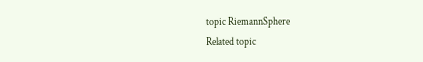topic RiemannSphere
Related topic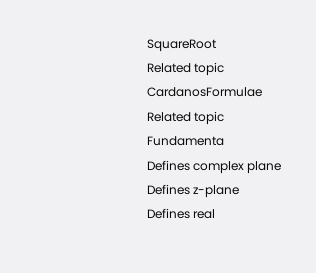SquareRoot
Related topic CardanosFormulae
Related topic Fundamenta
Defines complex plane
Defines z-plane
Defines real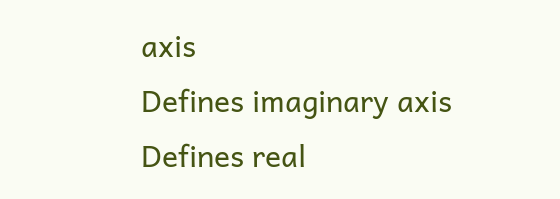axis
Defines imaginary axis
Defines real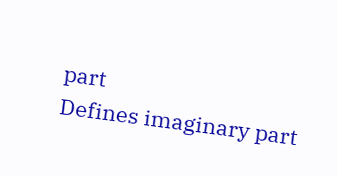part
Defines imaginary part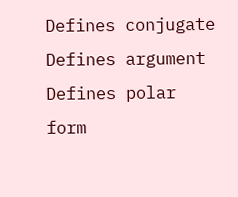Defines conjugate
Defines argument
Defines polar form